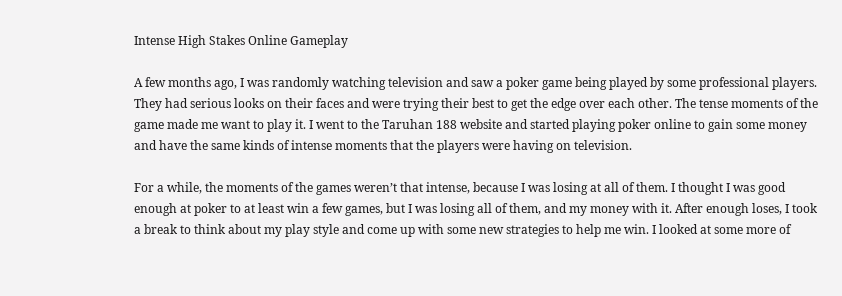Intense High Stakes Online Gameplay

A few months ago, I was randomly watching television and saw a poker game being played by some professional players. They had serious looks on their faces and were trying their best to get the edge over each other. The tense moments of the game made me want to play it. I went to the Taruhan 188 website and started playing poker online to gain some money and have the same kinds of intense moments that the players were having on television.

For a while, the moments of the games weren’t that intense, because I was losing at all of them. I thought I was good enough at poker to at least win a few games, but I was losing all of them, and my money with it. After enough loses, I took a break to think about my play style and come up with some new strategies to help me win. I looked at some more of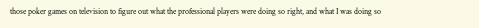those poker games on television to figure out what the professional players were doing so right, and what I was doing so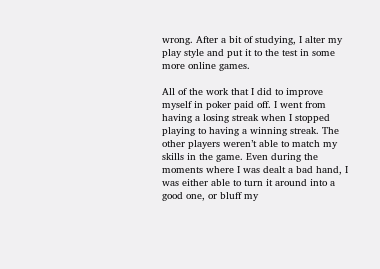wrong. After a bit of studying, I alter my play style and put it to the test in some more online games.

All of the work that I did to improve myself in poker paid off. I went from having a losing streak when I stopped playing to having a winning streak. The other players weren’t able to match my skills in the game. Even during the moments where I was dealt a bad hand, I was either able to turn it around into a good one, or bluff my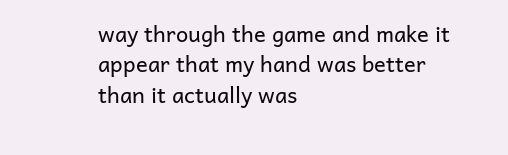way through the game and make it appear that my hand was better than it actually was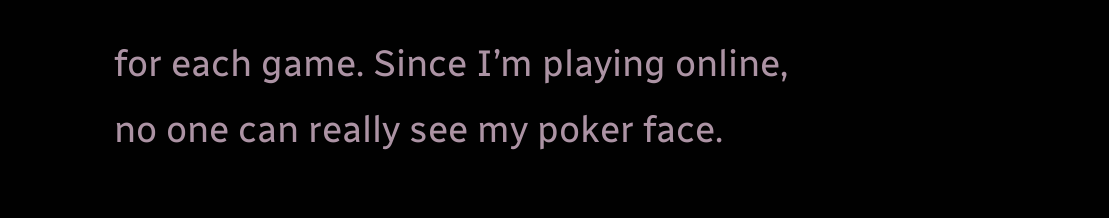for each game. Since I’m playing online, no one can really see my poker face.